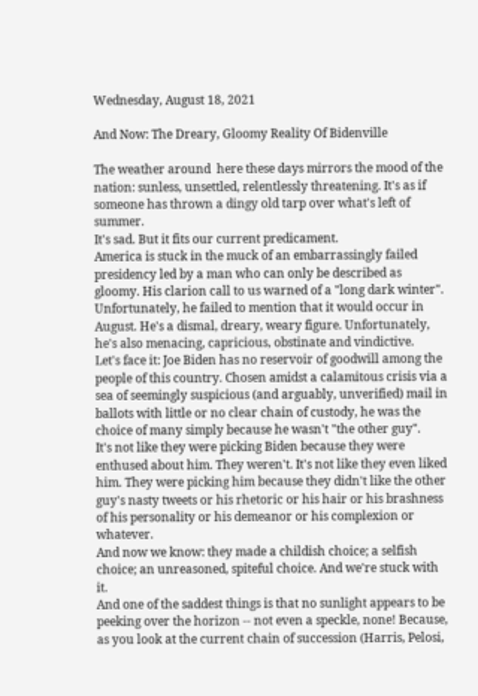Wednesday, August 18, 2021

And Now: The Dreary, Gloomy Reality Of Bidenville

The weather around  here these days mirrors the mood of the nation: sunless, unsettled, relentlessly threatening. It's as if someone has thrown a dingy old tarp over what's left of summer.
It's sad. But it fits our current predicament.
America is stuck in the muck of an embarrassingly failed presidency led by a man who can only be described as gloomy. His clarion call to us warned of a "long dark winter". Unfortunately, he failed to mention that it would occur in August. He's a dismal, dreary, weary figure. Unfortunately, he's also menacing, capricious, obstinate and vindictive.
Let's face it: Joe Biden has no reservoir of goodwill among the people of this country. Chosen amidst a calamitous crisis via a sea of seemingly suspicious (and arguably, unverified) mail in ballots with little or no clear chain of custody, he was the choice of many simply because he wasn't "the other guy".
It's not like they were picking Biden because they were enthused about him. They weren't. It's not like they even liked him. They were picking him because they didn't like the other guy's nasty tweets or his rhetoric or his hair or his brashness of his personality or his demeanor or his complexion or whatever.
And now we know: they made a childish choice; a selfish choice; an unreasoned, spiteful choice. And we're stuck with it.
And one of the saddest things is that no sunlight appears to be peeking over the horizon -- not even a speckle, none! Because, as you look at the current chain of succession (Harris, Pelosi,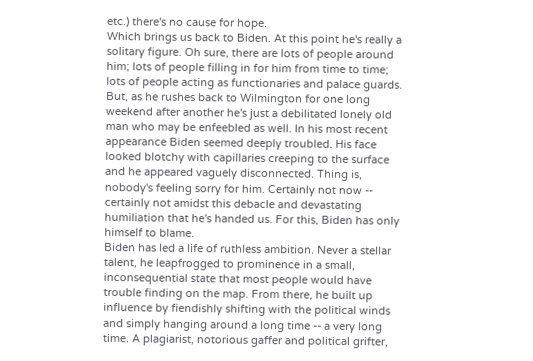etc.) there's no cause for hope.
Which brings us back to Biden. At this point he's really a solitary figure. Oh sure, there are lots of people around him; lots of people filling in for him from time to time; lots of people acting as functionaries and palace guards. But, as he rushes back to Wilmington for one long weekend after another he's just a debilitated lonely old man who may be enfeebled as well. In his most recent appearance Biden seemed deeply troubled. His face looked blotchy with capillaries creeping to the surface and he appeared vaguely disconnected. Thing is, nobody's feeling sorry for him. Certainly not now -- certainly not amidst this debacle and devastating humiliation that he's handed us. For this, Biden has only himself to blame.
Biden has led a life of ruthless ambition. Never a stellar talent, he leapfrogged to prominence in a small, inconsequential state that most people would have trouble finding on the map. From there, he built up influence by fiendishly shifting with the political winds and simply hanging around a long time -- a very long time. A plagiarist, notorious gaffer and political grifter,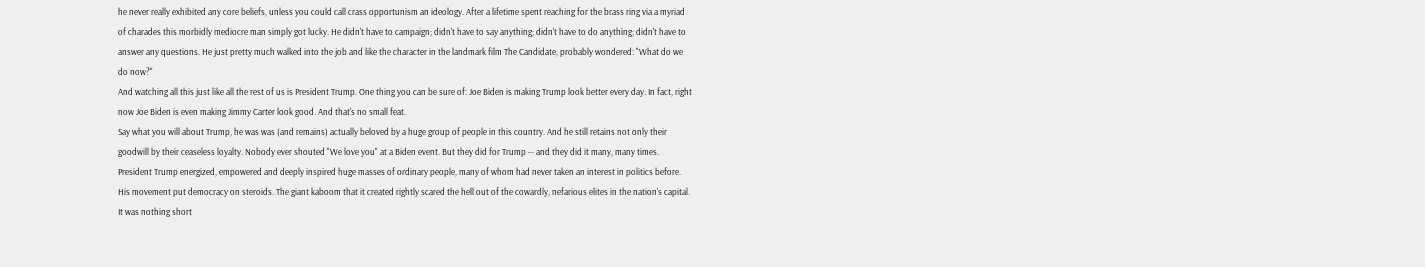he never really exhibited any core beliefs, unless you could call crass opportunism an ideology. After a lifetime spent reaching for the brass ring via a myriad of charades this morbidly mediocre man simply got lucky. He didn't have to campaign; didn't have to say anything; didn't have to do anything; didn't have to answer any questions. He just pretty much walked into the job and like the character in the landmark film The Candidate, probably wondered: "What do we do now?"
And watching all this just like all the rest of us is President Trump. One thing you can be sure of: Joe Biden is making Trump look better every day. In fact, right now Joe Biden is even making Jimmy Carter look good. And that's no small feat.
Say what you will about Trump, he was was (and remains) actually beloved by a huge group of people in this country. And he still retains not only their goodwill by their ceaseless loyalty. Nobody ever shouted "We love you" at a Biden event. But they did for Trump -- and they did it many, many times. President Trump energized, empowered and deeply inspired huge masses of ordinary people, many of whom had never taken an interest in politics before. His movement put democracy on steroids. The giant kaboom that it created rightly scared the hell out of the cowardly, nefarious elites in the nation's capital. It was nothing short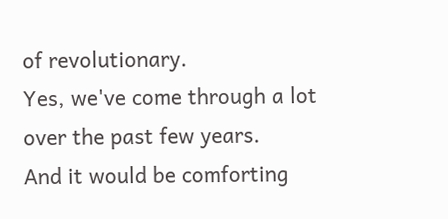of revolutionary.
Yes, we've come through a lot over the past few years.
And it would be comforting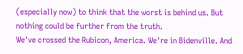(especially now) to think that the worst is behind us. But nothing could be further from the truth.
We've crossed the Rubicon, America. We're in Bidenville. And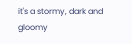it's a stormy, dark and gloomy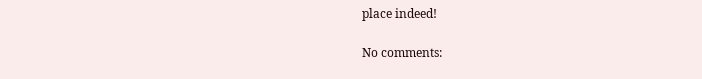place indeed!

No comments: